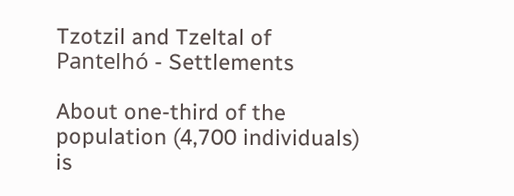Tzotzil and Tzeltal of Pantelhó - Settlements

About one-third of the population (4,700 individuals) is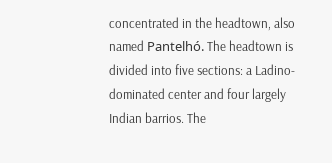concentrated in the headtown, also named Pantelhó. The headtown is divided into five sections: a Ladino-dominated center and four largely Indian barrios. The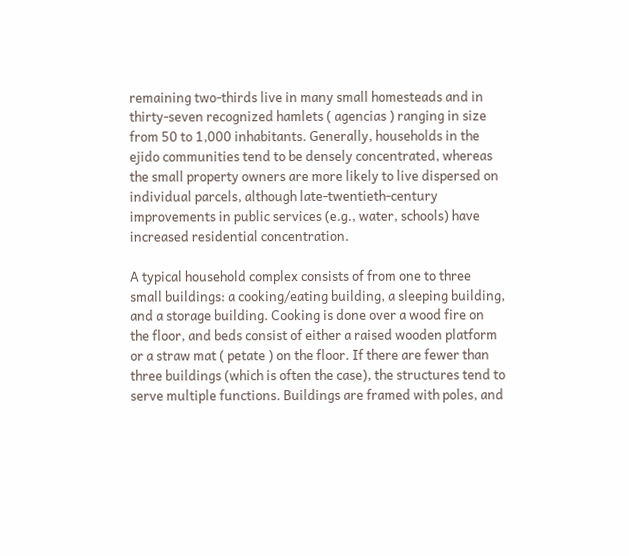remaining two-thirds live in many small homesteads and in thirty-seven recognized hamlets ( agencias ) ranging in size from 50 to 1,000 inhabitants. Generally, households in the ejido communities tend to be densely concentrated, whereas the small property owners are more likely to live dispersed on individual parcels, although late-twentieth-century improvements in public services (e.g., water, schools) have increased residential concentration.

A typical household complex consists of from one to three small buildings: a cooking/eating building, a sleeping building, and a storage building. Cooking is done over a wood fire on the floor, and beds consist of either a raised wooden platform or a straw mat ( petate ) on the floor. If there are fewer than three buildings (which is often the case), the structures tend to serve multiple functions. Buildings are framed with poles, and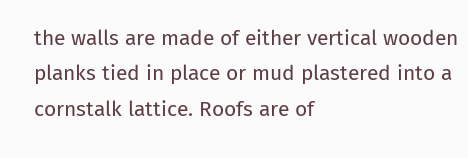the walls are made of either vertical wooden planks tied in place or mud plastered into a cornstalk lattice. Roofs are of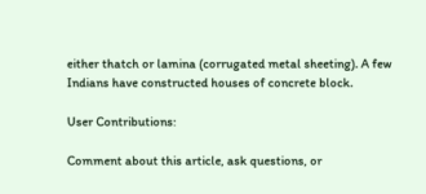either thatch or lamina (corrugated metal sheeting). A few Indians have constructed houses of concrete block.

User Contributions:

Comment about this article, ask questions, or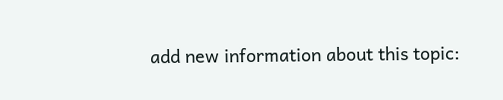add new information about this topic: